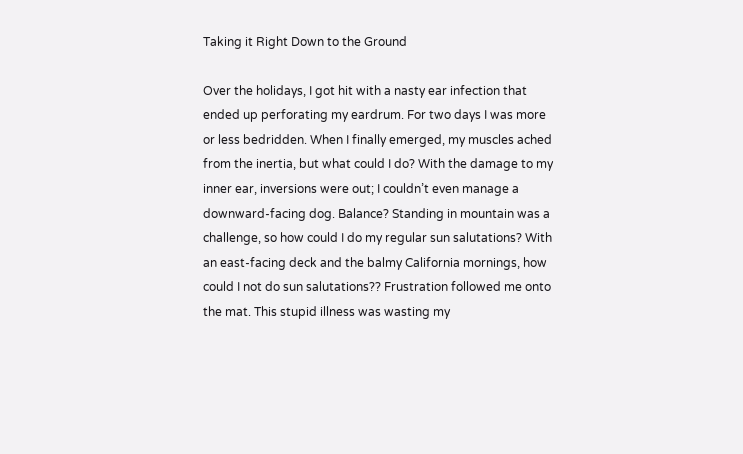Taking it Right Down to the Ground

Over the holidays, I got hit with a nasty ear infection that ended up perforating my eardrum. For two days I was more or less bedridden. When I finally emerged, my muscles ached from the inertia, but what could I do? With the damage to my inner ear, inversions were out; I couldn’t even manage a downward-facing dog. Balance? Standing in mountain was a challenge, so how could I do my regular sun salutations? With an east-facing deck and the balmy California mornings, how could I not do sun salutations?? Frustration followed me onto the mat. This stupid illness was wasting my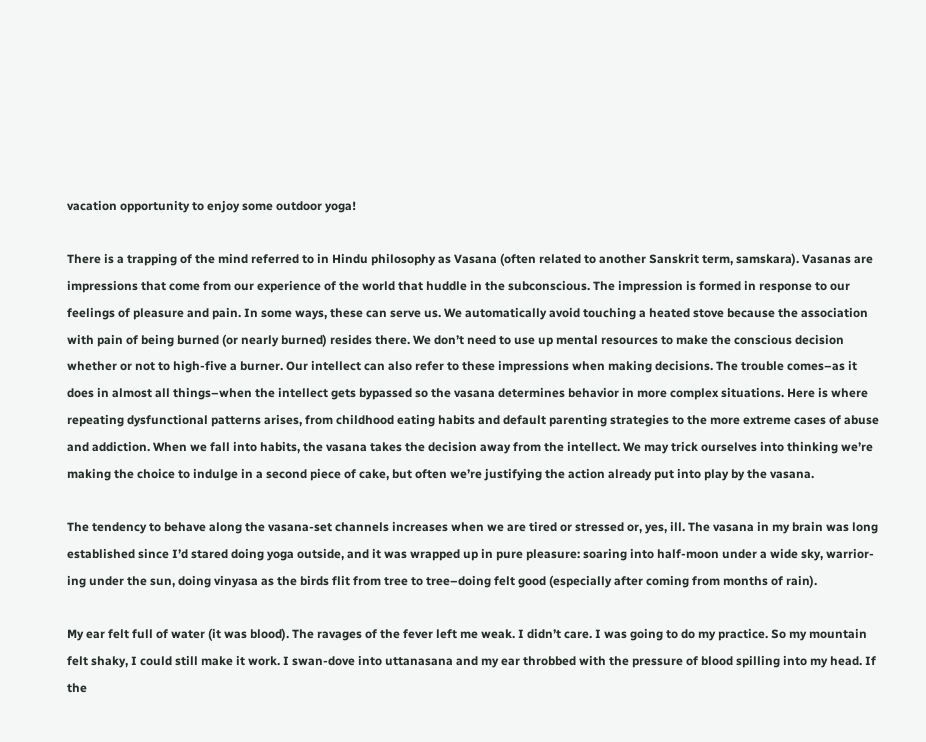vacation opportunity to enjoy some outdoor yoga!

There is a trapping of the mind referred to in Hindu philosophy as Vasana (often related to another Sanskrit term, samskara). Vasanas are impressions that come from our experience of the world that huddle in the subconscious. The impression is formed in response to our feelings of pleasure and pain. In some ways, these can serve us. We automatically avoid touching a heated stove because the association with pain of being burned (or nearly burned) resides there. We don’t need to use up mental resources to make the conscious decision whether or not to high-five a burner. Our intellect can also refer to these impressions when making decisions. The trouble comes–as it does in almost all things–when the intellect gets bypassed so the vasana determines behavior in more complex situations. Here is where repeating dysfunctional patterns arises, from childhood eating habits and default parenting strategies to the more extreme cases of abuse and addiction. When we fall into habits, the vasana takes the decision away from the intellect. We may trick ourselves into thinking we’re making the choice to indulge in a second piece of cake, but often we’re justifying the action already put into play by the vasana.

The tendency to behave along the vasana-set channels increases when we are tired or stressed or, yes, ill. The vasana in my brain was long established since I’d stared doing yoga outside, and it was wrapped up in pure pleasure: soaring into half-moon under a wide sky, warrior-ing under the sun, doing vinyasa as the birds flit from tree to tree–doing felt good (especially after coming from months of rain).

My ear felt full of water (it was blood). The ravages of the fever left me weak. I didn’t care. I was going to do my practice. So my mountain felt shaky, I could still make it work. I swan-dove into uttanasana and my ear throbbed with the pressure of blood spilling into my head. If the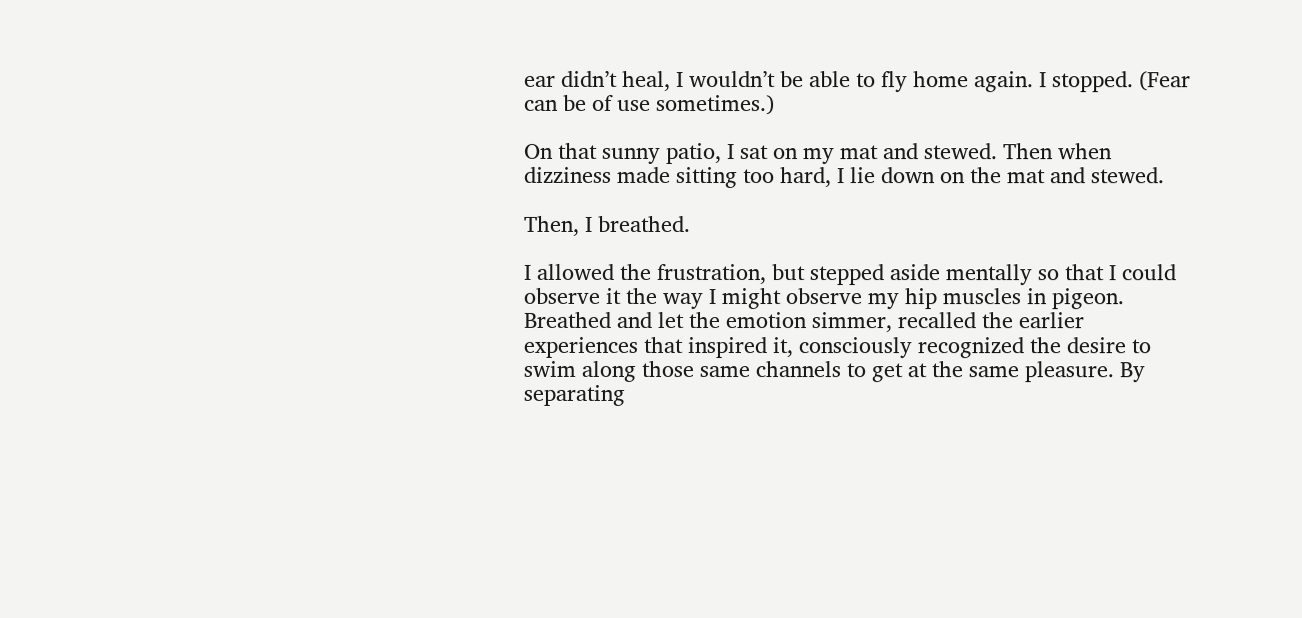ear didn’t heal, I wouldn’t be able to fly home again. I stopped. (Fear can be of use sometimes.)

On that sunny patio, I sat on my mat and stewed. Then when dizziness made sitting too hard, I lie down on the mat and stewed.

Then, I breathed.

I allowed the frustration, but stepped aside mentally so that I could observe it the way I might observe my hip muscles in pigeon. Breathed and let the emotion simmer, recalled the earlier experiences that inspired it, consciously recognized the desire to swim along those same channels to get at the same pleasure. By separating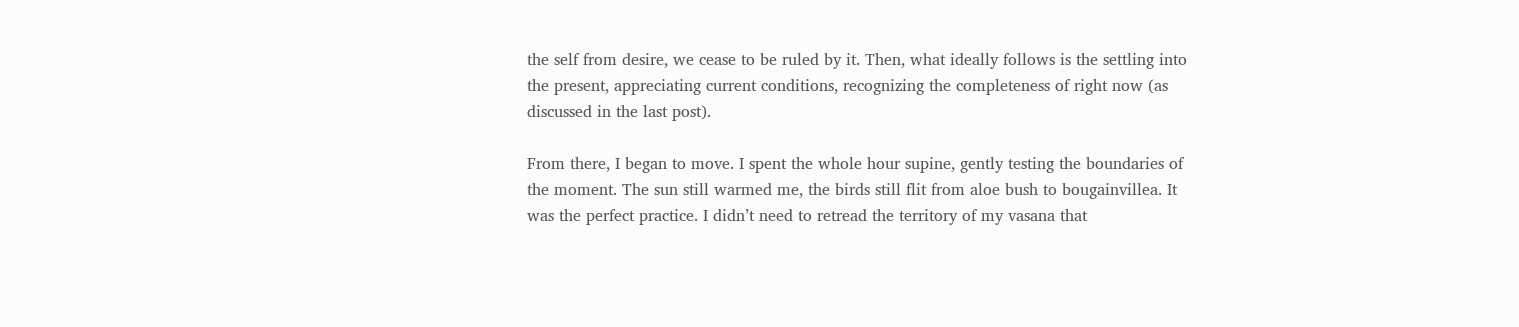the self from desire, we cease to be ruled by it. Then, what ideally follows is the settling into the present, appreciating current conditions, recognizing the completeness of right now (as discussed in the last post).

From there, I began to move. I spent the whole hour supine, gently testing the boundaries of the moment. The sun still warmed me, the birds still flit from aloe bush to bougainvillea. It was the perfect practice. I didn’t need to retread the territory of my vasana that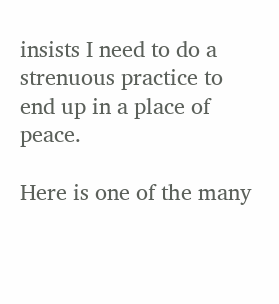insists I need to do a strenuous practice to end up in a place of peace.

Here is one of the many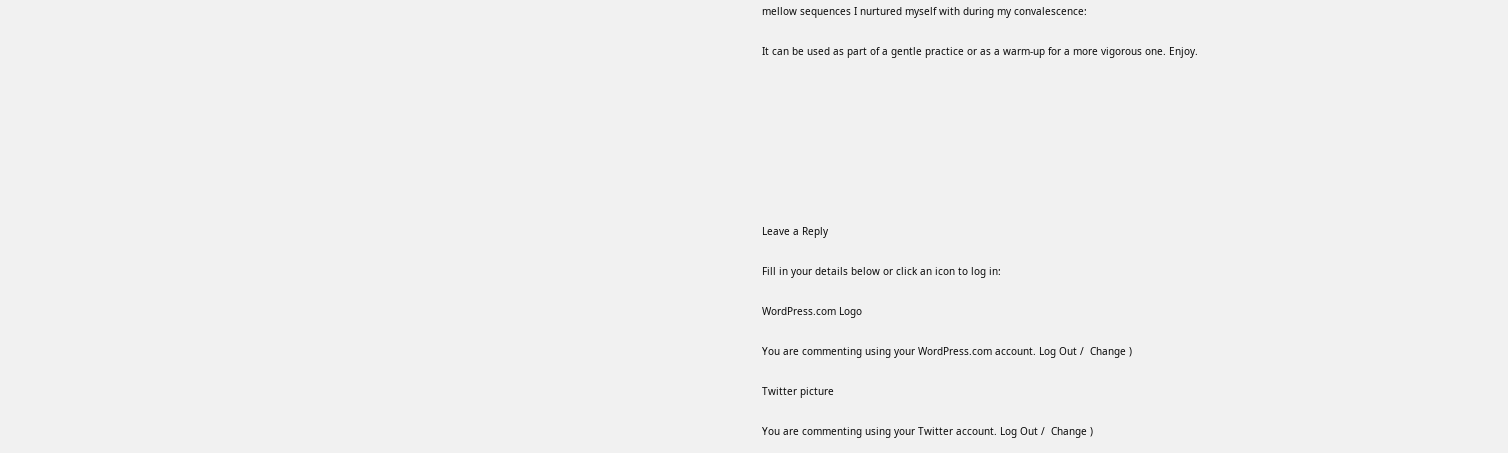mellow sequences I nurtured myself with during my convalescence:

It can be used as part of a gentle practice or as a warm-up for a more vigorous one. Enjoy.








Leave a Reply

Fill in your details below or click an icon to log in:

WordPress.com Logo

You are commenting using your WordPress.com account. Log Out /  Change )

Twitter picture

You are commenting using your Twitter account. Log Out /  Change )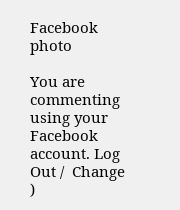Facebook photo

You are commenting using your Facebook account. Log Out /  Change )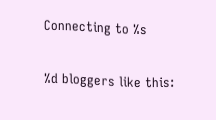Connecting to %s

%d bloggers like this: